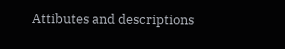Attibutes and descriptions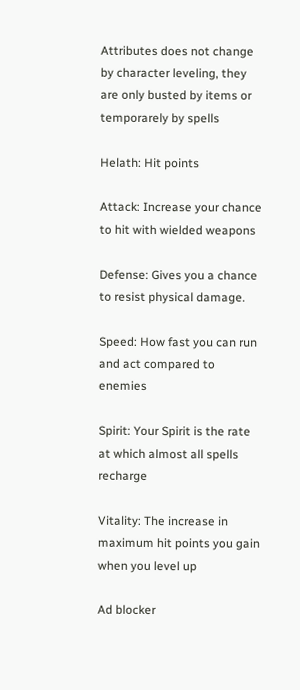Attributes does not change by character leveling, they are only busted by items or temporarely by spells

Helath: Hit points

Attack: Increase your chance to hit with wielded weapons

Defense: Gives you a chance to resist physical damage.

Speed: How fast you can run and act compared to enemies

Spirit: Your Spirit is the rate at which almost all spells recharge

Vitality: The increase in maximum hit points you gain when you level up

Ad blocker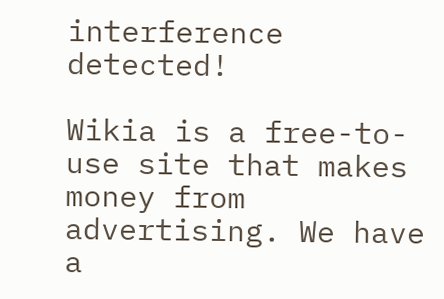interference detected!

Wikia is a free-to-use site that makes money from advertising. We have a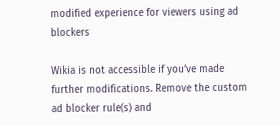modified experience for viewers using ad blockers

Wikia is not accessible if you’ve made further modifications. Remove the custom ad blocker rule(s) and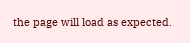the page will load as expected.